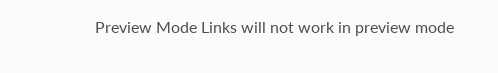Preview Mode Links will not work in preview mode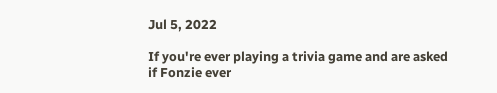Jul 5, 2022

If you're ever playing a trivia game and are asked if Fonzie ever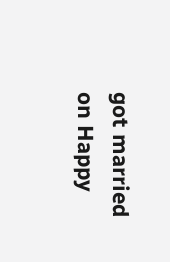got married on Happy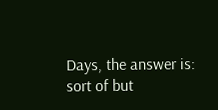Days, the answer is: sort of but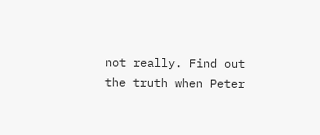not really. Find out the truth when Peter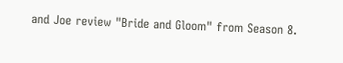and Joe review "Bride and Gloom" from Season 8.